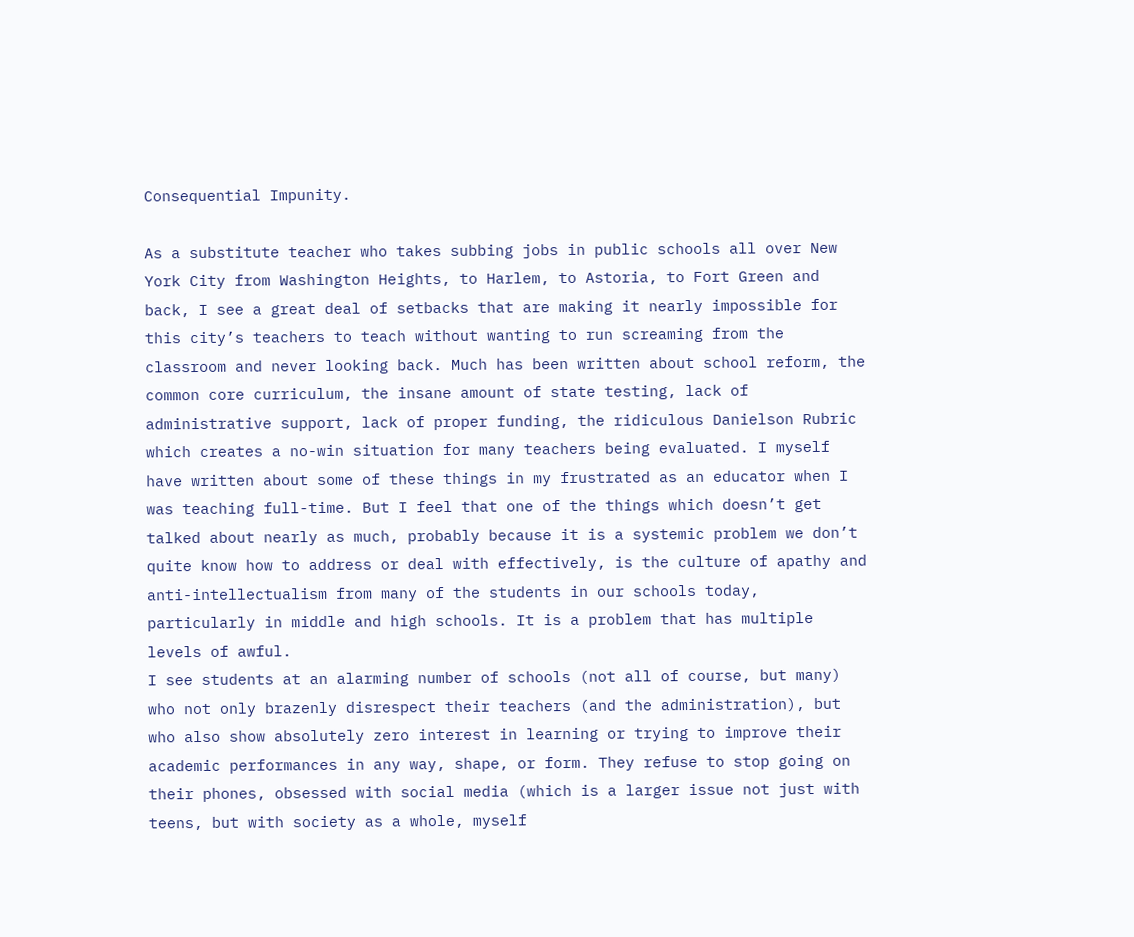Consequential Impunity.

As a substitute teacher who takes subbing jobs in public schools all over New York City from Washington Heights, to Harlem, to Astoria, to Fort Green and back, I see a great deal of setbacks that are making it nearly impossible for this city’s teachers to teach without wanting to run screaming from the classroom and never looking back. Much has been written about school reform, the common core curriculum, the insane amount of state testing, lack of administrative support, lack of proper funding, the ridiculous Danielson Rubric which creates a no-win situation for many teachers being evaluated. I myself have written about some of these things in my frustrated as an educator when I was teaching full-time. But I feel that one of the things which doesn’t get talked about nearly as much, probably because it is a systemic problem we don’t quite know how to address or deal with effectively, is the culture of apathy and anti-intellectualism from many of the students in our schools today, particularly in middle and high schools. It is a problem that has multiple levels of awful.
I see students at an alarming number of schools (not all of course, but many) who not only brazenly disrespect their teachers (and the administration), but who also show absolutely zero interest in learning or trying to improve their academic performances in any way, shape, or form. They refuse to stop going on their phones, obsessed with social media (which is a larger issue not just with teens, but with society as a whole, myself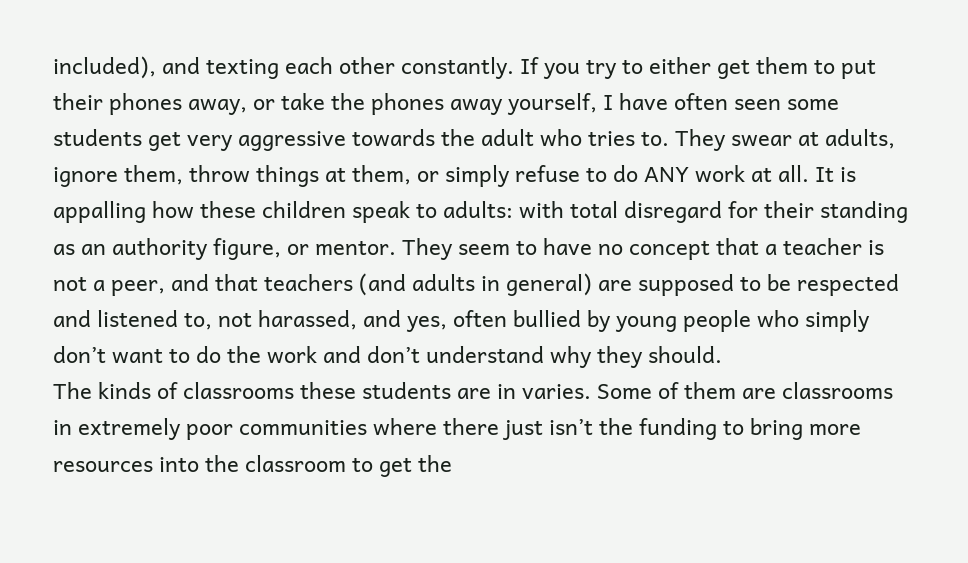included), and texting each other constantly. If you try to either get them to put their phones away, or take the phones away yourself, I have often seen some students get very aggressive towards the adult who tries to. They swear at adults, ignore them, throw things at them, or simply refuse to do ANY work at all. It is appalling how these children speak to adults: with total disregard for their standing as an authority figure, or mentor. They seem to have no concept that a teacher is not a peer, and that teachers (and adults in general) are supposed to be respected and listened to, not harassed, and yes, often bullied by young people who simply don’t want to do the work and don’t understand why they should.
The kinds of classrooms these students are in varies. Some of them are classrooms in extremely poor communities where there just isn’t the funding to bring more resources into the classroom to get the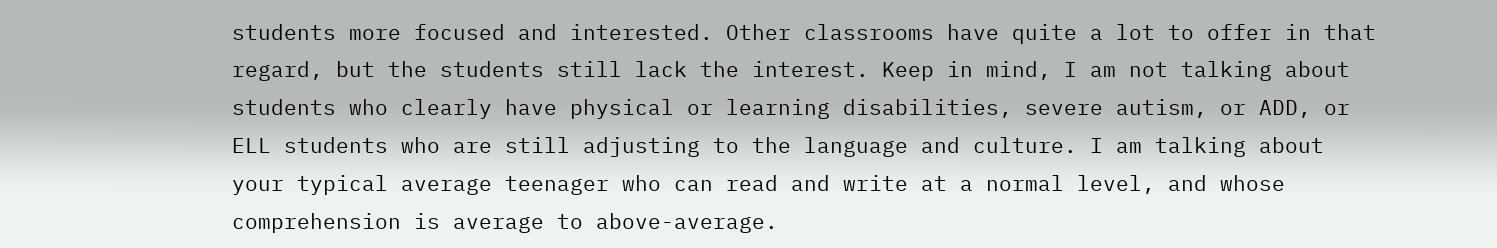students more focused and interested. Other classrooms have quite a lot to offer in that regard, but the students still lack the interest. Keep in mind, I am not talking about students who clearly have physical or learning disabilities, severe autism, or ADD, or ELL students who are still adjusting to the language and culture. I am talking about your typical average teenager who can read and write at a normal level, and whose comprehension is average to above-average.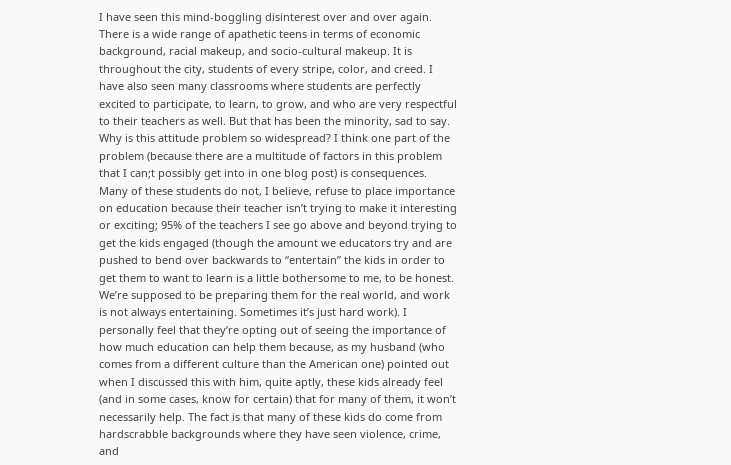I have seen this mind-boggling disinterest over and over again. There is a wide range of apathetic teens in terms of economic background, racial makeup, and socio-cultural makeup. It is throughout the city, students of every stripe, color, and creed. I have also seen many classrooms where students are perfectly excited to participate, to learn, to grow, and who are very respectful to their teachers as well. But that has been the minority, sad to say. Why is this attitude problem so widespread? I think one part of the problem (because there are a multitude of factors in this problem that I can;t possibly get into in one blog post) is consequences.
Many of these students do not, I believe, refuse to place importance on education because their teacher isn’t trying to make it interesting or exciting; 95% of the teachers I see go above and beyond trying to get the kids engaged (though the amount we educators try and are pushed to bend over backwards to “entertain” the kids in order to get them to want to learn is a little bothersome to me, to be honest. We’re supposed to be preparing them for the real world, and work is not always entertaining. Sometimes it’s just hard work). I personally feel that they’re opting out of seeing the importance of how much education can help them because, as my husband (who comes from a different culture than the American one) pointed out when I discussed this with him, quite aptly, these kids already feel (and in some cases, know for certain) that for many of them, it won’t necessarily help. The fact is that many of these kids do come from hardscrabble backgrounds where they have seen violence, crime, and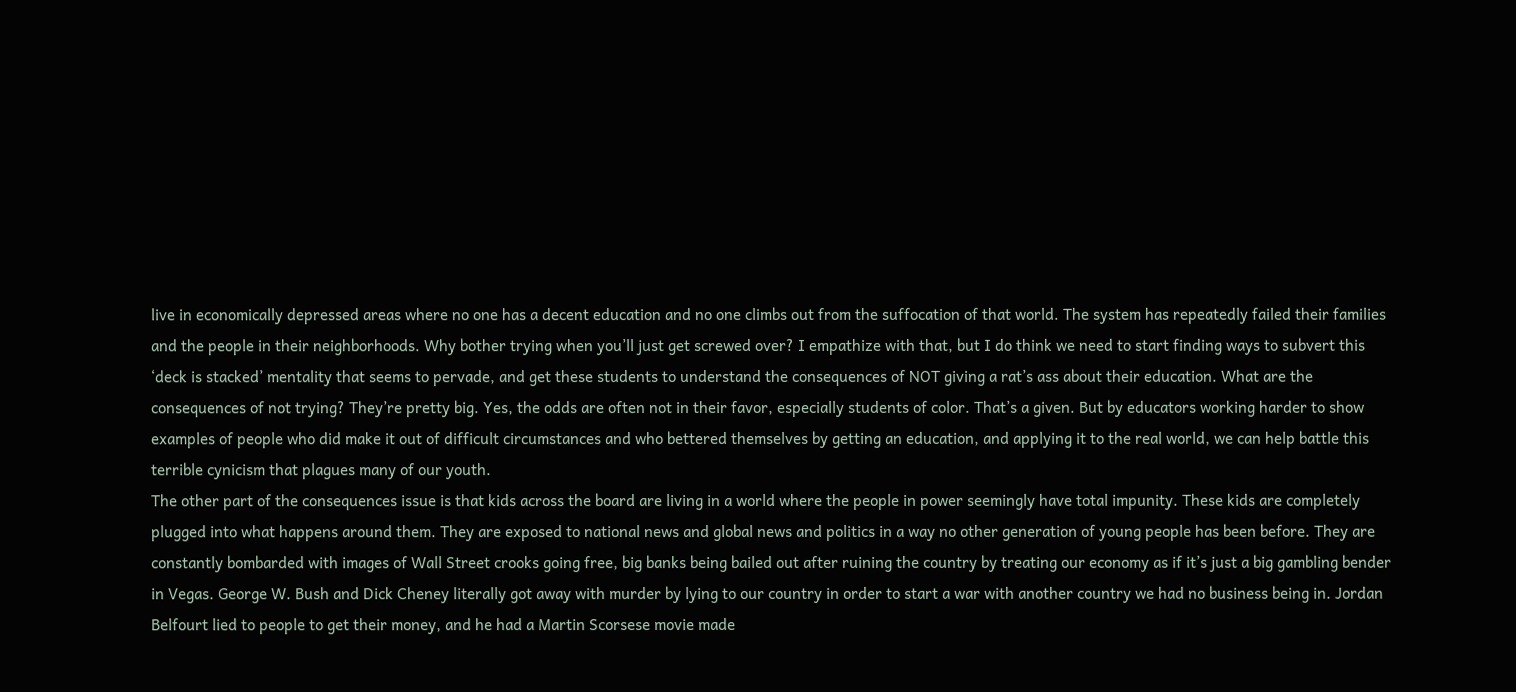live in economically depressed areas where no one has a decent education and no one climbs out from the suffocation of that world. The system has repeatedly failed their families and the people in their neighborhoods. Why bother trying when you’ll just get screwed over? I empathize with that, but I do think we need to start finding ways to subvert this ‘deck is stacked’ mentality that seems to pervade, and get these students to understand the consequences of NOT giving a rat’s ass about their education. What are the consequences of not trying? They’re pretty big. Yes, the odds are often not in their favor, especially students of color. That’s a given. But by educators working harder to show examples of people who did make it out of difficult circumstances and who bettered themselves by getting an education, and applying it to the real world, we can help battle this terrible cynicism that plagues many of our youth.
The other part of the consequences issue is that kids across the board are living in a world where the people in power seemingly have total impunity. These kids are completely plugged into what happens around them. They are exposed to national news and global news and politics in a way no other generation of young people has been before. They are constantly bombarded with images of Wall Street crooks going free, big banks being bailed out after ruining the country by treating our economy as if it’s just a big gambling bender in Vegas. George W. Bush and Dick Cheney literally got away with murder by lying to our country in order to start a war with another country we had no business being in. Jordan Belfourt lied to people to get their money, and he had a Martin Scorsese movie made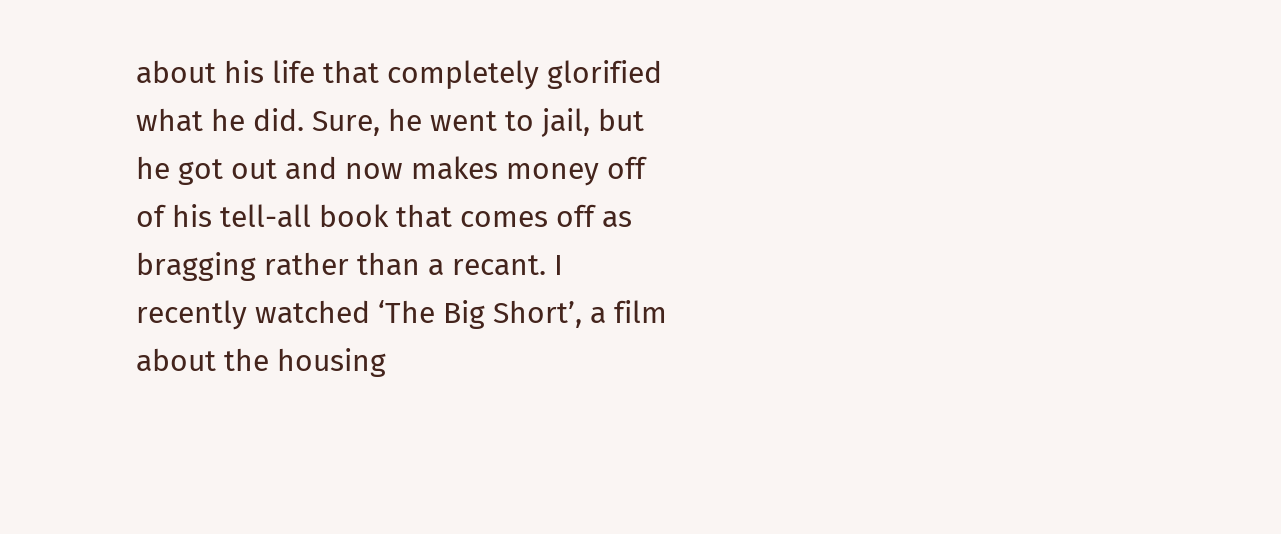about his life that completely glorified what he did. Sure, he went to jail, but he got out and now makes money off of his tell-all book that comes off as bragging rather than a recant. I recently watched ‘The Big Short’, a film about the housing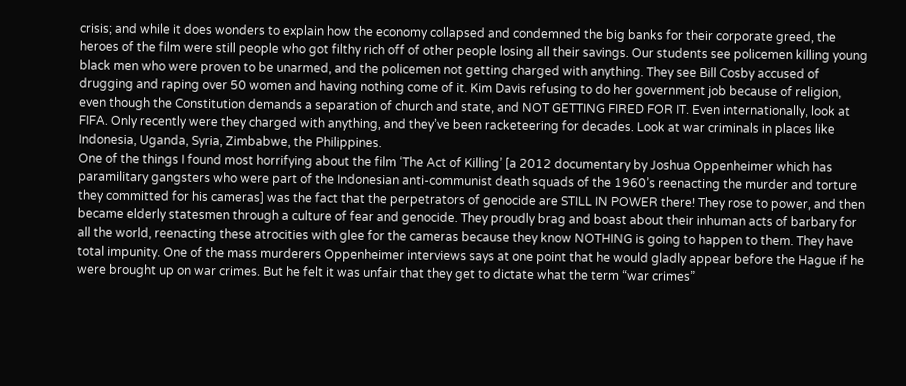crisis; and while it does wonders to explain how the economy collapsed and condemned the big banks for their corporate greed, the heroes of the film were still people who got filthy rich off of other people losing all their savings. Our students see policemen killing young black men who were proven to be unarmed, and the policemen not getting charged with anything. They see Bill Cosby accused of drugging and raping over 50 women and having nothing come of it. Kim Davis refusing to do her government job because of religion, even though the Constitution demands a separation of church and state, and NOT GETTING FIRED FOR IT. Even internationally, look at FIFA. Only recently were they charged with anything, and they’ve been racketeering for decades. Look at war criminals in places like Indonesia, Uganda, Syria, Zimbabwe, the Philippines.
One of the things I found most horrifying about the film ‘The Act of Killing’ [a 2012 documentary by Joshua Oppenheimer which has paramilitary gangsters who were part of the Indonesian anti-communist death squads of the 1960’s reenacting the murder and torture they committed for his cameras] was the fact that the perpetrators of genocide are STILL IN POWER there! They rose to power, and then became elderly statesmen through a culture of fear and genocide. They proudly brag and boast about their inhuman acts of barbary for all the world, reenacting these atrocities with glee for the cameras because they know NOTHING is going to happen to them. They have total impunity. One of the mass murderers Oppenheimer interviews says at one point that he would gladly appear before the Hague if he were brought up on war crimes. But he felt it was unfair that they get to dictate what the term “war crimes”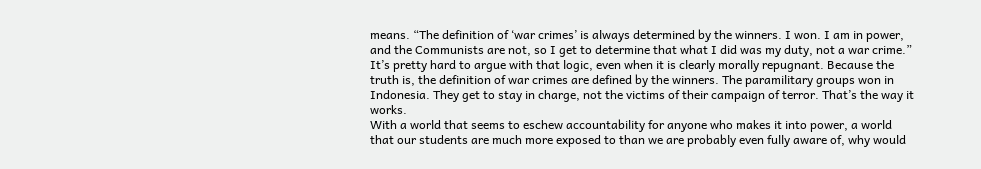means. “The definition of ‘war crimes’ is always determined by the winners. I won. I am in power, and the Communists are not, so I get to determine that what I did was my duty, not a war crime.” It’s pretty hard to argue with that logic, even when it is clearly morally repugnant. Because the truth is, the definition of war crimes are defined by the winners. The paramilitary groups won in Indonesia. They get to stay in charge, not the victims of their campaign of terror. That’s the way it works.
With a world that seems to eschew accountability for anyone who makes it into power, a world that our students are much more exposed to than we are probably even fully aware of, why would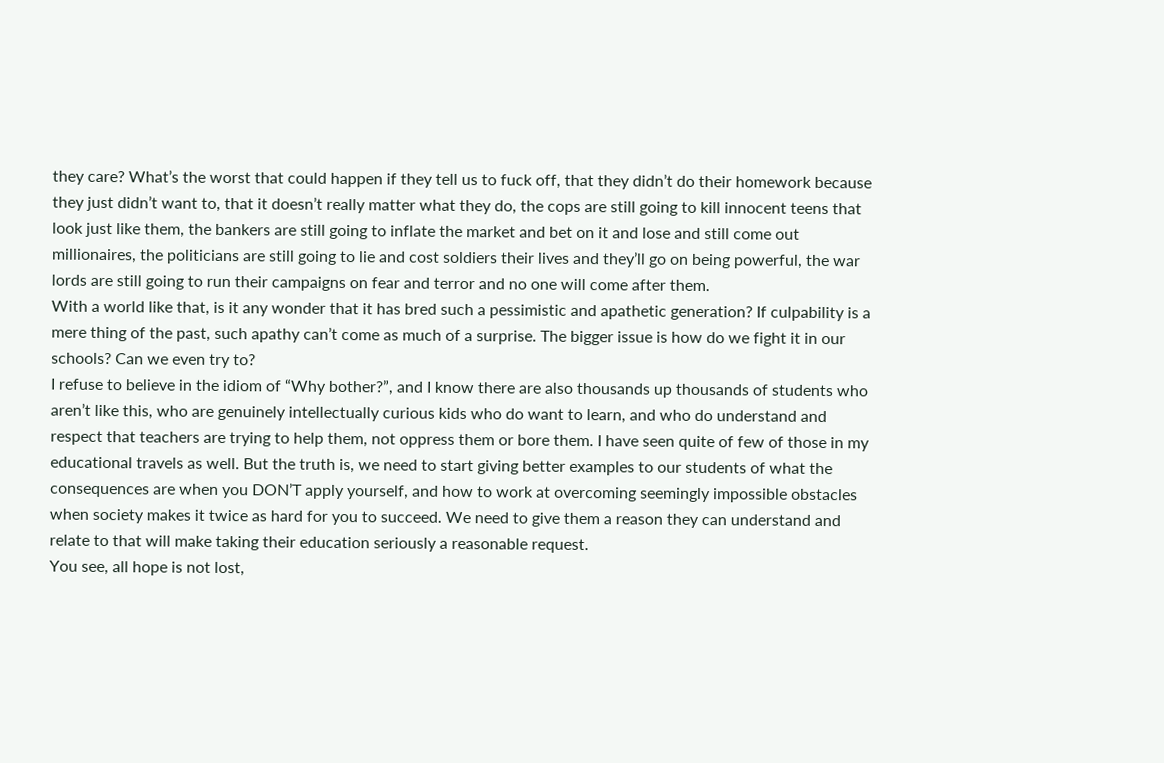they care? What’s the worst that could happen if they tell us to fuck off, that they didn’t do their homework because they just didn’t want to, that it doesn’t really matter what they do, the cops are still going to kill innocent teens that look just like them, the bankers are still going to inflate the market and bet on it and lose and still come out millionaires, the politicians are still going to lie and cost soldiers their lives and they’ll go on being powerful, the war lords are still going to run their campaigns on fear and terror and no one will come after them.
With a world like that, is it any wonder that it has bred such a pessimistic and apathetic generation? If culpability is a mere thing of the past, such apathy can’t come as much of a surprise. The bigger issue is how do we fight it in our schools? Can we even try to?
I refuse to believe in the idiom of “Why bother?”, and I know there are also thousands up thousands of students who aren’t like this, who are genuinely intellectually curious kids who do want to learn, and who do understand and respect that teachers are trying to help them, not oppress them or bore them. I have seen quite of few of those in my educational travels as well. But the truth is, we need to start giving better examples to our students of what the consequences are when you DON’T apply yourself, and how to work at overcoming seemingly impossible obstacles when society makes it twice as hard for you to succeed. We need to give them a reason they can understand and relate to that will make taking their education seriously a reasonable request.
You see, all hope is not lost,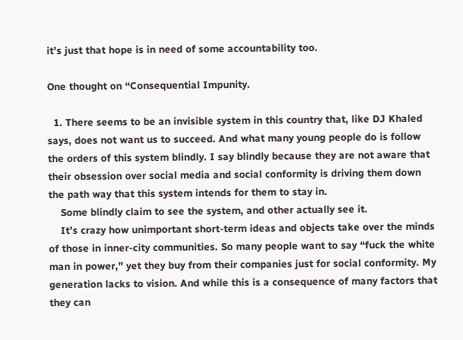it’s just that hope is in need of some accountability too.

One thought on “Consequential Impunity.

  1. There seems to be an invisible system in this country that, like DJ Khaled says, does not want us to succeed. And what many young people do is follow the orders of this system blindly. I say blindly because they are not aware that their obsession over social media and social conformity is driving them down the path way that this system intends for them to stay in.
    Some blindly claim to see the system, and other actually see it.
    It’s crazy how unimportant short-term ideas and objects take over the minds of those in inner-city communities. So many people want to say “fuck the white man in power,” yet they buy from their companies just for social conformity. My generation lacks to vision. And while this is a consequence of many factors that they can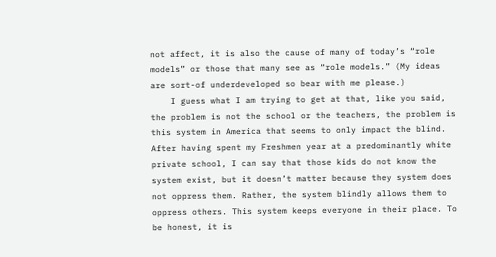not affect, it is also the cause of many of today’s “role models” or those that many see as “role models.” (My ideas are sort-of underdeveloped so bear with me please.)
    I guess what I am trying to get at that, like you said, the problem is not the school or the teachers, the problem is this system in America that seems to only impact the blind. After having spent my Freshmen year at a predominantly white private school, I can say that those kids do not know the system exist, but it doesn’t matter because they system does not oppress them. Rather, the system blindly allows them to oppress others. This system keeps everyone in their place. To be honest, it is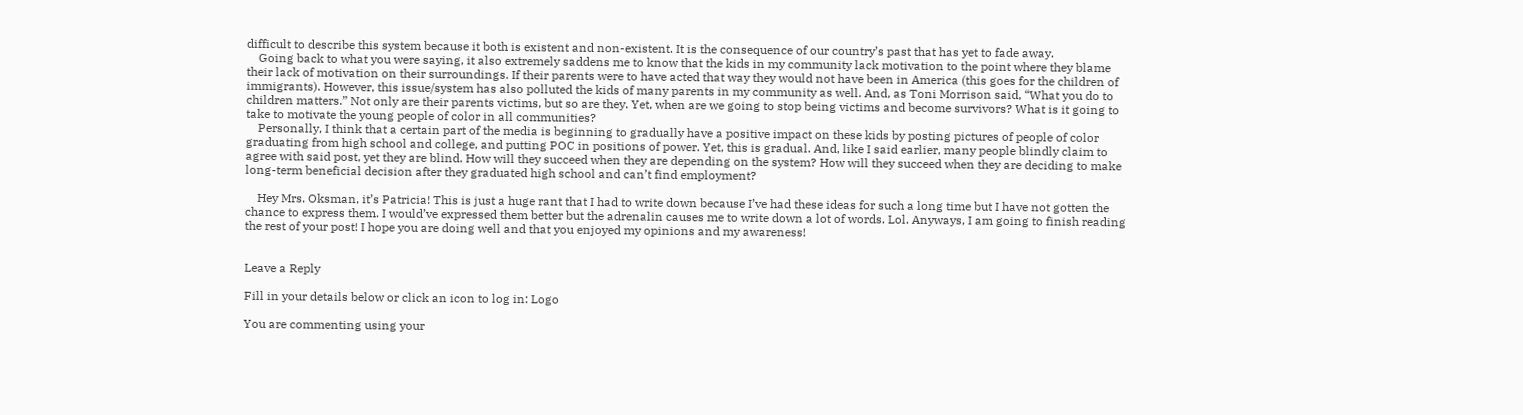difficult to describe this system because it both is existent and non-existent. It is the consequence of our country’s past that has yet to fade away.
    Going back to what you were saying, it also extremely saddens me to know that the kids in my community lack motivation to the point where they blame their lack of motivation on their surroundings. If their parents were to have acted that way they would not have been in America (this goes for the children of immigrants). However, this issue/system has also polluted the kids of many parents in my community as well. And, as Toni Morrison said, “What you do to children matters.” Not only are their parents victims, but so are they. Yet, when are we going to stop being victims and become survivors? What is it going to take to motivate the young people of color in all communities?
    Personally, I think that a certain part of the media is beginning to gradually have a positive impact on these kids by posting pictures of people of color graduating from high school and college, and putting POC in positions of power. Yet, this is gradual. And, like I said earlier, many people blindly claim to agree with said post, yet they are blind. How will they succeed when they are depending on the system? How will they succeed when they are deciding to make long-term beneficial decision after they graduated high school and can’t find employment?

    Hey Mrs. Oksman, it’s Patricia! This is just a huge rant that I had to write down because I’ve had these ideas for such a long time but I have not gotten the chance to express them. I would’ve expressed them better but the adrenalin causes me to write down a lot of words. Lol. Anyways, I am going to finish reading the rest of your post! I hope you are doing well and that you enjoyed my opinions and my awareness!


Leave a Reply

Fill in your details below or click an icon to log in: Logo

You are commenting using your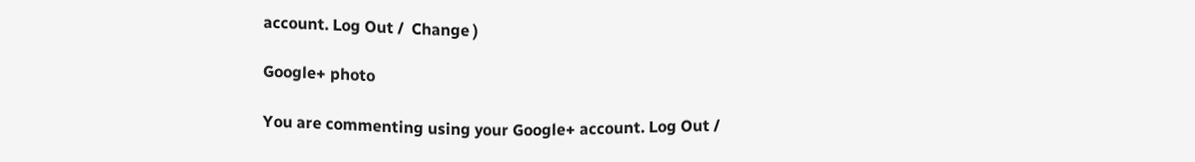account. Log Out /  Change )

Google+ photo

You are commenting using your Google+ account. Log Out /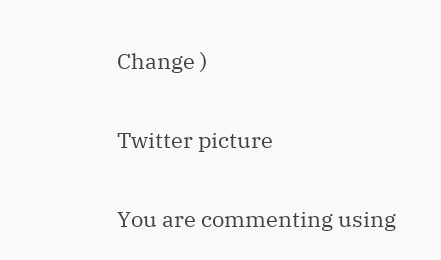Change )

Twitter picture

You are commenting using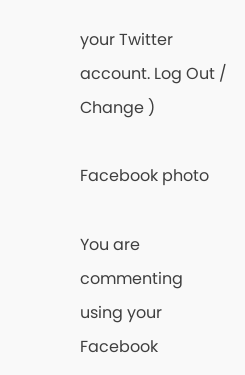your Twitter account. Log Out /  Change )

Facebook photo

You are commenting using your Facebook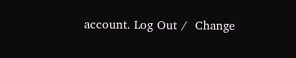account. Log Out /  Change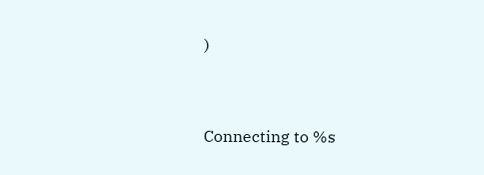)


Connecting to %s